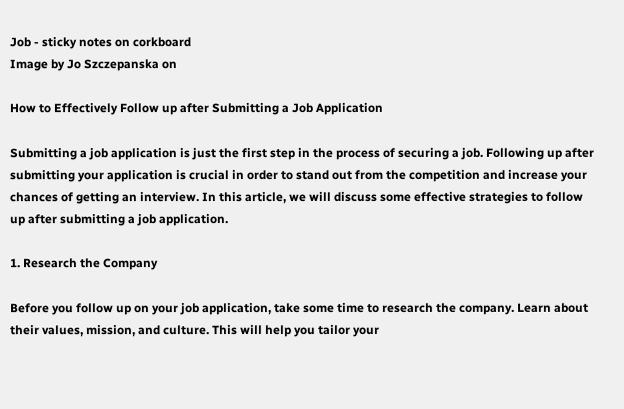Job - sticky notes on corkboard
Image by Jo Szczepanska on

How to Effectively Follow up after Submitting a Job Application

Submitting a job application is just the first step in the process of securing a job. Following up after submitting your application is crucial in order to stand out from the competition and increase your chances of getting an interview. In this article, we will discuss some effective strategies to follow up after submitting a job application.

1. Research the Company

Before you follow up on your job application, take some time to research the company. Learn about their values, mission, and culture. This will help you tailor your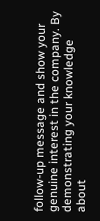follow-up message and show your genuine interest in the company. By demonstrating your knowledge about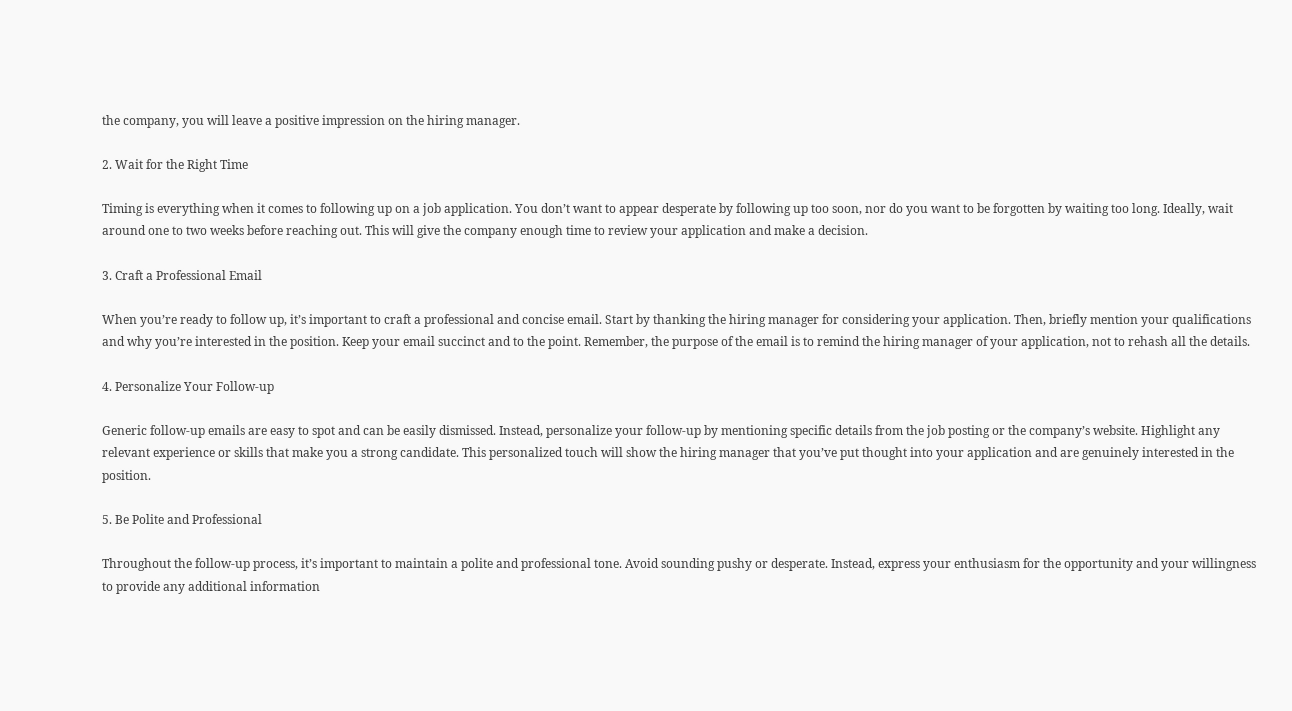the company, you will leave a positive impression on the hiring manager.

2. Wait for the Right Time

Timing is everything when it comes to following up on a job application. You don’t want to appear desperate by following up too soon, nor do you want to be forgotten by waiting too long. Ideally, wait around one to two weeks before reaching out. This will give the company enough time to review your application and make a decision.

3. Craft a Professional Email

When you’re ready to follow up, it’s important to craft a professional and concise email. Start by thanking the hiring manager for considering your application. Then, briefly mention your qualifications and why you’re interested in the position. Keep your email succinct and to the point. Remember, the purpose of the email is to remind the hiring manager of your application, not to rehash all the details.

4. Personalize Your Follow-up

Generic follow-up emails are easy to spot and can be easily dismissed. Instead, personalize your follow-up by mentioning specific details from the job posting or the company’s website. Highlight any relevant experience or skills that make you a strong candidate. This personalized touch will show the hiring manager that you’ve put thought into your application and are genuinely interested in the position.

5. Be Polite and Professional

Throughout the follow-up process, it’s important to maintain a polite and professional tone. Avoid sounding pushy or desperate. Instead, express your enthusiasm for the opportunity and your willingness to provide any additional information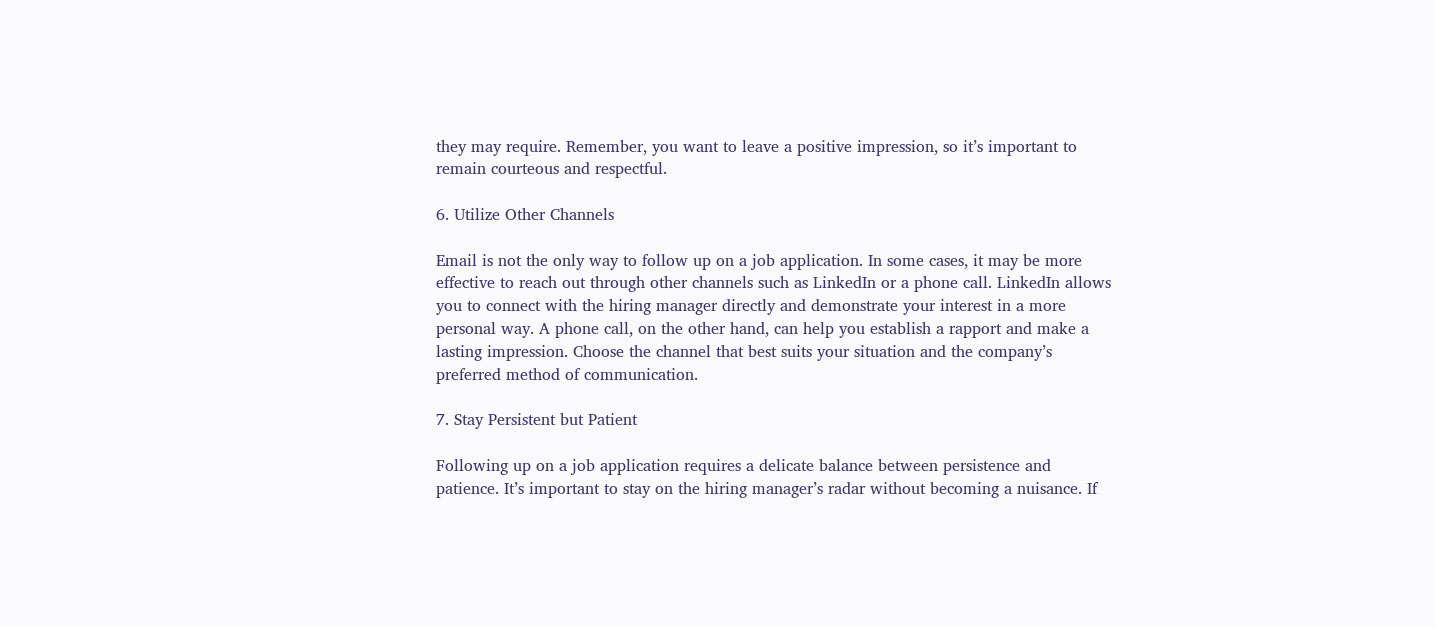they may require. Remember, you want to leave a positive impression, so it’s important to remain courteous and respectful.

6. Utilize Other Channels

Email is not the only way to follow up on a job application. In some cases, it may be more effective to reach out through other channels such as LinkedIn or a phone call. LinkedIn allows you to connect with the hiring manager directly and demonstrate your interest in a more personal way. A phone call, on the other hand, can help you establish a rapport and make a lasting impression. Choose the channel that best suits your situation and the company’s preferred method of communication.

7. Stay Persistent but Patient

Following up on a job application requires a delicate balance between persistence and patience. It’s important to stay on the hiring manager’s radar without becoming a nuisance. If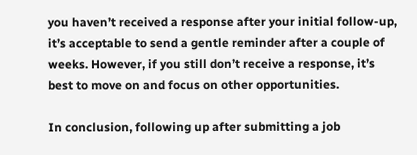you haven’t received a response after your initial follow-up, it’s acceptable to send a gentle reminder after a couple of weeks. However, if you still don’t receive a response, it’s best to move on and focus on other opportunities.

In conclusion, following up after submitting a job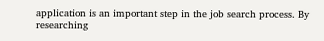application is an important step in the job search process. By researching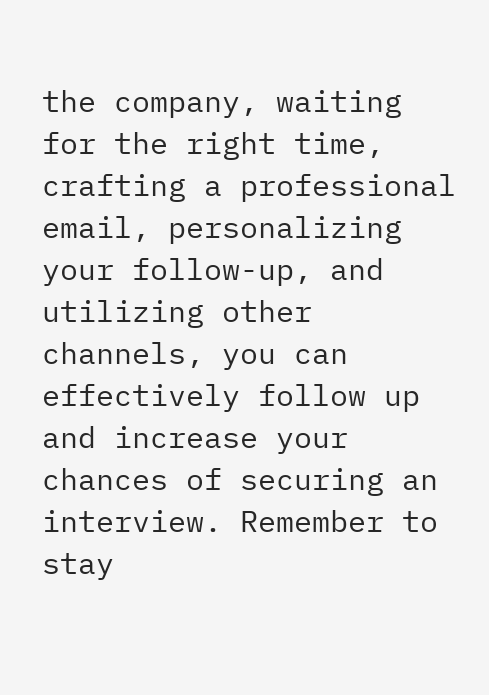the company, waiting for the right time, crafting a professional email, personalizing your follow-up, and utilizing other channels, you can effectively follow up and increase your chances of securing an interview. Remember to stay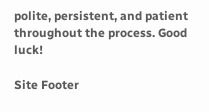polite, persistent, and patient throughout the process. Good luck!

Site Footer